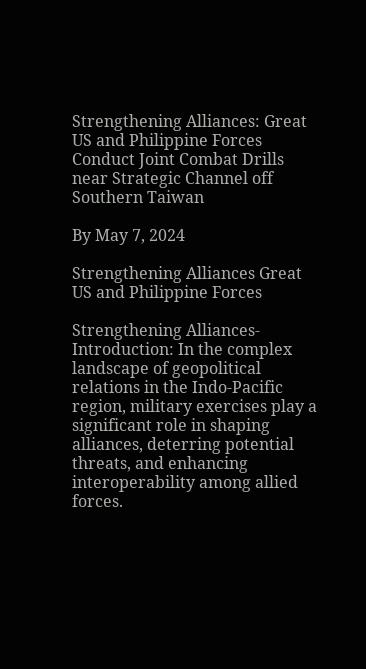Strengthening Alliances: Great US and Philippine Forces Conduct Joint Combat Drills near Strategic Channel off Southern Taiwan

By May 7, 2024

Strengthening Alliances Great US and Philippine Forces

Strengthening Alliances-Introduction: In the complex landscape of geopolitical relations in the Indo-Pacific region, military exercises play a significant role in shaping alliances, deterring potential threats, and enhancing interoperability among allied forces.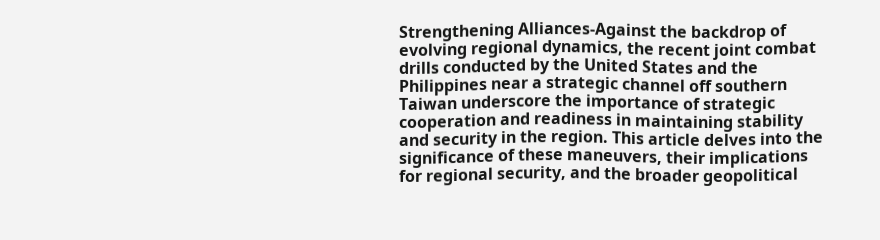Strengthening Alliances-Against the backdrop of evolving regional dynamics, the recent joint combat drills conducted by the United States and the Philippines near a strategic channel off southern Taiwan underscore the importance of strategic cooperation and readiness in maintaining stability and security in the region. This article delves into the significance of these maneuvers, their implications for regional security, and the broader geopolitical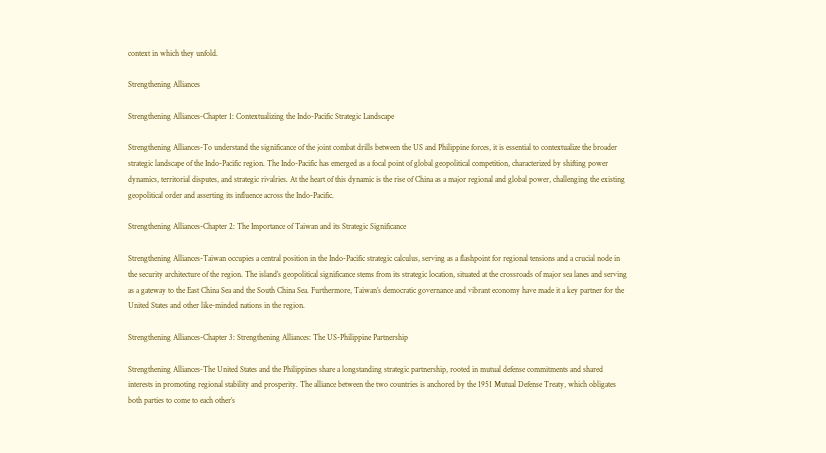context in which they unfold.

Strengthening Alliances

Strengthening Alliances-Chapter 1: Contextualizing the Indo-Pacific Strategic Landscape

Strengthening Alliances-To understand the significance of the joint combat drills between the US and Philippine forces, it is essential to contextualize the broader strategic landscape of the Indo-Pacific region. The Indo-Pacific has emerged as a focal point of global geopolitical competition, characterized by shifting power dynamics, territorial disputes, and strategic rivalries. At the heart of this dynamic is the rise of China as a major regional and global power, challenging the existing geopolitical order and asserting its influence across the Indo-Pacific.

Strengthening Alliances-Chapter 2: The Importance of Taiwan and its Strategic Significance

Strengthening Alliances-Taiwan occupies a central position in the Indo-Pacific strategic calculus, serving as a flashpoint for regional tensions and a crucial node in the security architecture of the region. The island’s geopolitical significance stems from its strategic location, situated at the crossroads of major sea lanes and serving as a gateway to the East China Sea and the South China Sea. Furthermore, Taiwan’s democratic governance and vibrant economy have made it a key partner for the United States and other like-minded nations in the region.

Strengthening Alliances-Chapter 3: Strengthening Alliances: The US-Philippine Partnership

Strengthening Alliances-The United States and the Philippines share a longstanding strategic partnership, rooted in mutual defense commitments and shared interests in promoting regional stability and prosperity. The alliance between the two countries is anchored by the 1951 Mutual Defense Treaty, which obligates both parties to come to each other’s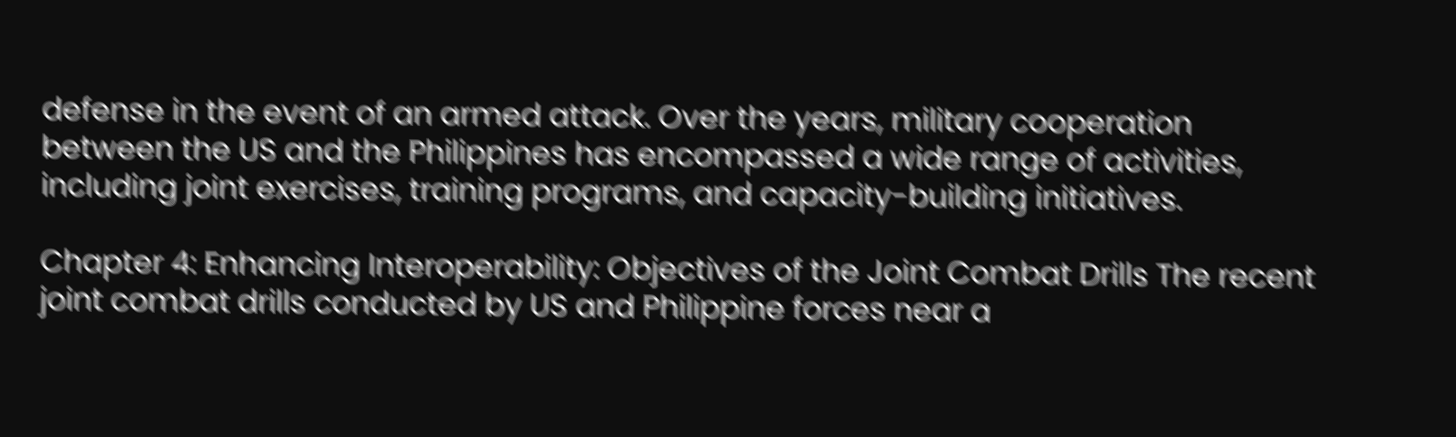defense in the event of an armed attack. Over the years, military cooperation between the US and the Philippines has encompassed a wide range of activities, including joint exercises, training programs, and capacity-building initiatives.

Chapter 4: Enhancing Interoperability: Objectives of the Joint Combat Drills The recent joint combat drills conducted by US and Philippine forces near a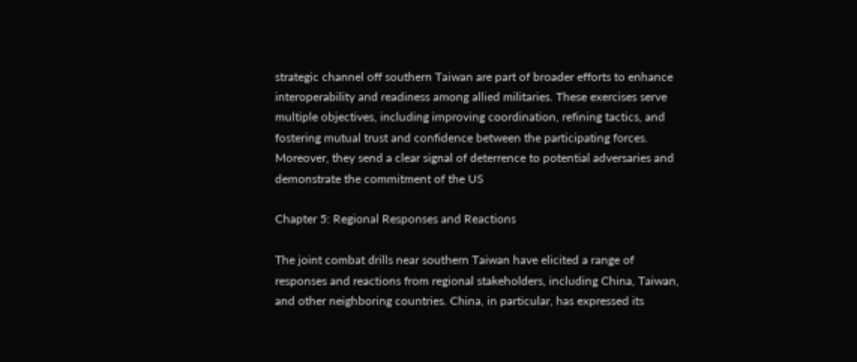strategic channel off southern Taiwan are part of broader efforts to enhance interoperability and readiness among allied militaries. These exercises serve multiple objectives, including improving coordination, refining tactics, and fostering mutual trust and confidence between the participating forces. Moreover, they send a clear signal of deterrence to potential adversaries and demonstrate the commitment of the US

Chapter 5: Regional Responses and Reactions

The joint combat drills near southern Taiwan have elicited a range of responses and reactions from regional stakeholders, including China, Taiwan, and other neighboring countries. China, in particular, has expressed its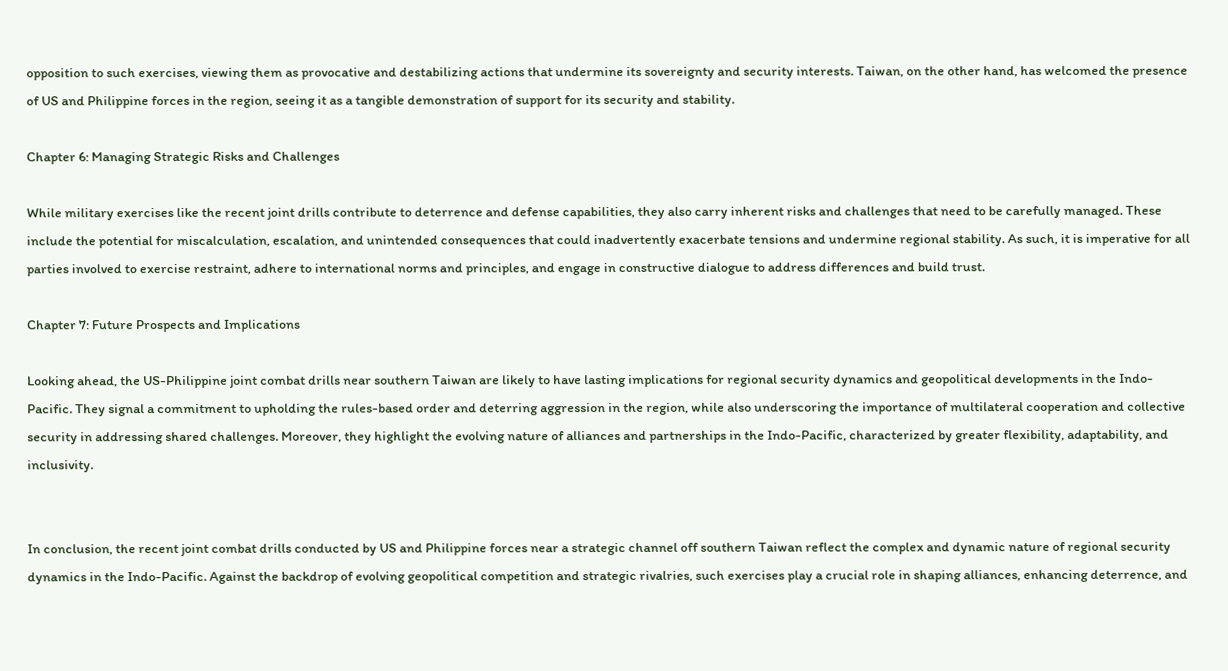opposition to such exercises, viewing them as provocative and destabilizing actions that undermine its sovereignty and security interests. Taiwan, on the other hand, has welcomed the presence of US and Philippine forces in the region, seeing it as a tangible demonstration of support for its security and stability.

Chapter 6: Managing Strategic Risks and Challenges

While military exercises like the recent joint drills contribute to deterrence and defense capabilities, they also carry inherent risks and challenges that need to be carefully managed. These include the potential for miscalculation, escalation, and unintended consequences that could inadvertently exacerbate tensions and undermine regional stability. As such, it is imperative for all parties involved to exercise restraint, adhere to international norms and principles, and engage in constructive dialogue to address differences and build trust.

Chapter 7: Future Prospects and Implications

Looking ahead, the US-Philippine joint combat drills near southern Taiwan are likely to have lasting implications for regional security dynamics and geopolitical developments in the Indo-Pacific. They signal a commitment to upholding the rules-based order and deterring aggression in the region, while also underscoring the importance of multilateral cooperation and collective security in addressing shared challenges. Moreover, they highlight the evolving nature of alliances and partnerships in the Indo-Pacific, characterized by greater flexibility, adaptability, and inclusivity.


In conclusion, the recent joint combat drills conducted by US and Philippine forces near a strategic channel off southern Taiwan reflect the complex and dynamic nature of regional security dynamics in the Indo-Pacific. Against the backdrop of evolving geopolitical competition and strategic rivalries, such exercises play a crucial role in shaping alliances, enhancing deterrence, and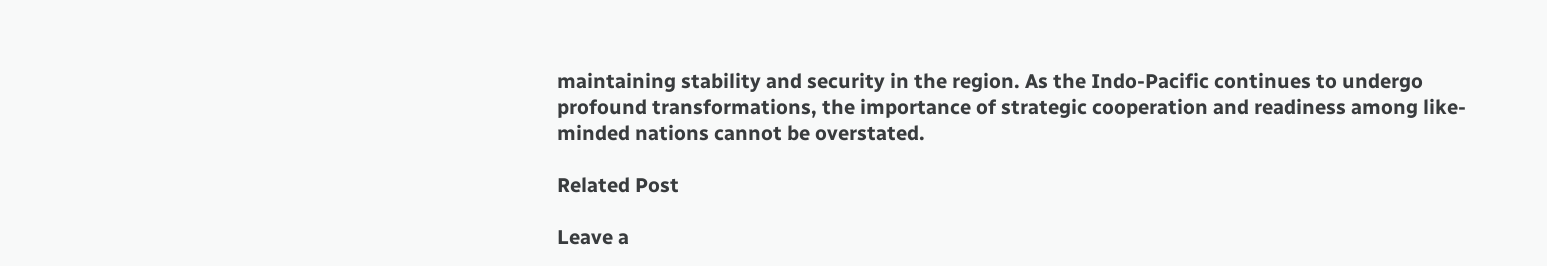maintaining stability and security in the region. As the Indo-Pacific continues to undergo profound transformations, the importance of strategic cooperation and readiness among like-minded nations cannot be overstated.

Related Post

Leave a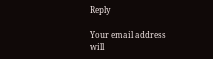Reply

Your email address will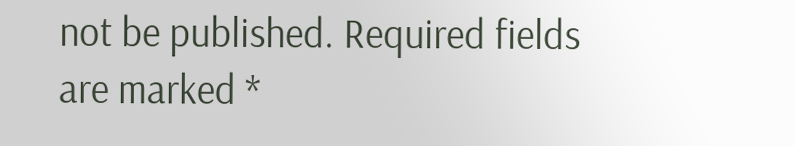not be published. Required fields are marked *